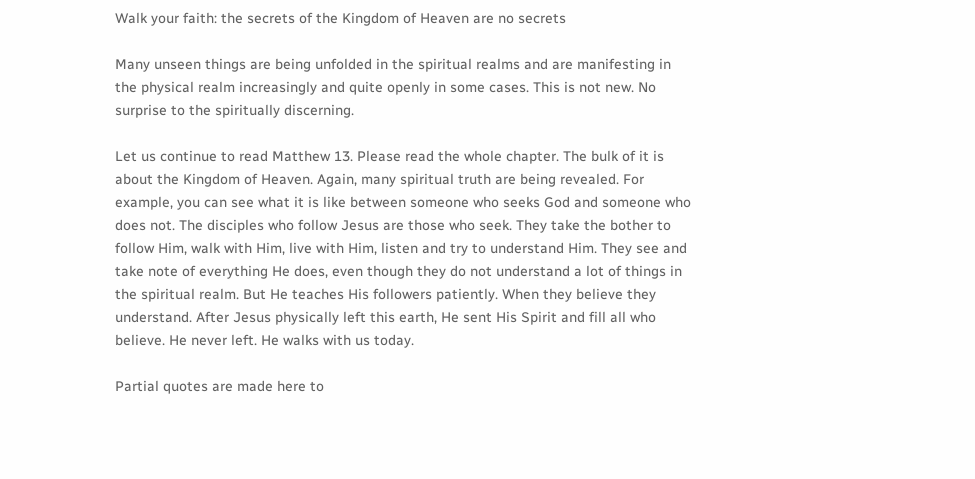Walk your faith: the secrets of the Kingdom of Heaven are no secrets

Many unseen things are being unfolded in the spiritual realms and are manifesting in the physical realm increasingly and quite openly in some cases. This is not new. No surprise to the spiritually discerning.

Let us continue to read Matthew 13. Please read the whole chapter. The bulk of it is about the Kingdom of Heaven. Again, many spiritual truth are being revealed. For example, you can see what it is like between someone who seeks God and someone who does not. The disciples who follow Jesus are those who seek. They take the bother to follow Him, walk with Him, live with Him, listen and try to understand Him. They see and take note of everything He does, even though they do not understand a lot of things in the spiritual realm. But He teaches His followers patiently. When they believe they understand. After Jesus physically left this earth, He sent His Spirit and fill all who believe. He never left. He walks with us today.

Partial quotes are made here to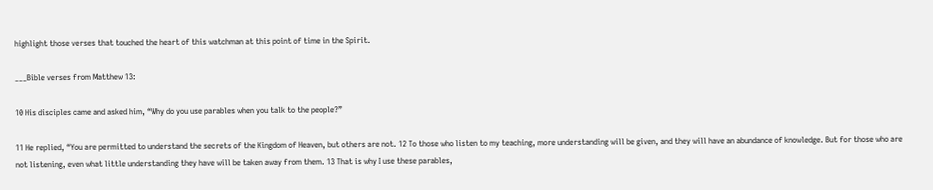highlight those verses that touched the heart of this watchman at this point of time in the Spirit.

___Bible verses from Matthew 13:

10 His disciples came and asked him, “Why do you use parables when you talk to the people?”

11 He replied, “You are permitted to understand the secrets of the Kingdom of Heaven, but others are not. 12 To those who listen to my teaching, more understanding will be given, and they will have an abundance of knowledge. But for those who are not listening, even what little understanding they have will be taken away from them. 13 That is why I use these parables,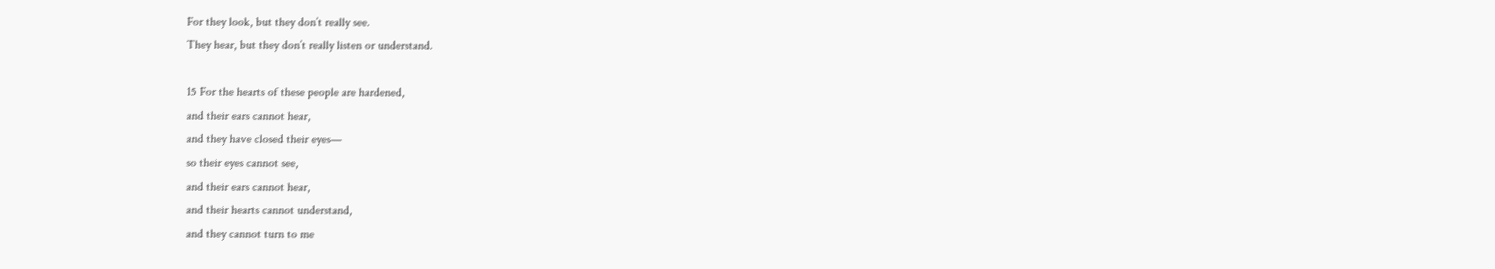For they look, but they don’t really see.
They hear, but they don’t really listen or understand.

15 For the hearts of these people are hardened,
and their ears cannot hear,
and they have closed their eyes—
so their eyes cannot see,
and their ears cannot hear,
and their hearts cannot understand,
and they cannot turn to me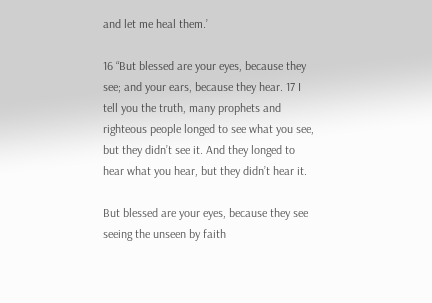and let me heal them.’

16 “But blessed are your eyes, because they see; and your ears, because they hear. 17 I tell you the truth, many prophets and righteous people longed to see what you see, but they didn’t see it. And they longed to hear what you hear, but they didn’t hear it.

But blessed are your eyes, because they see
seeing the unseen by faith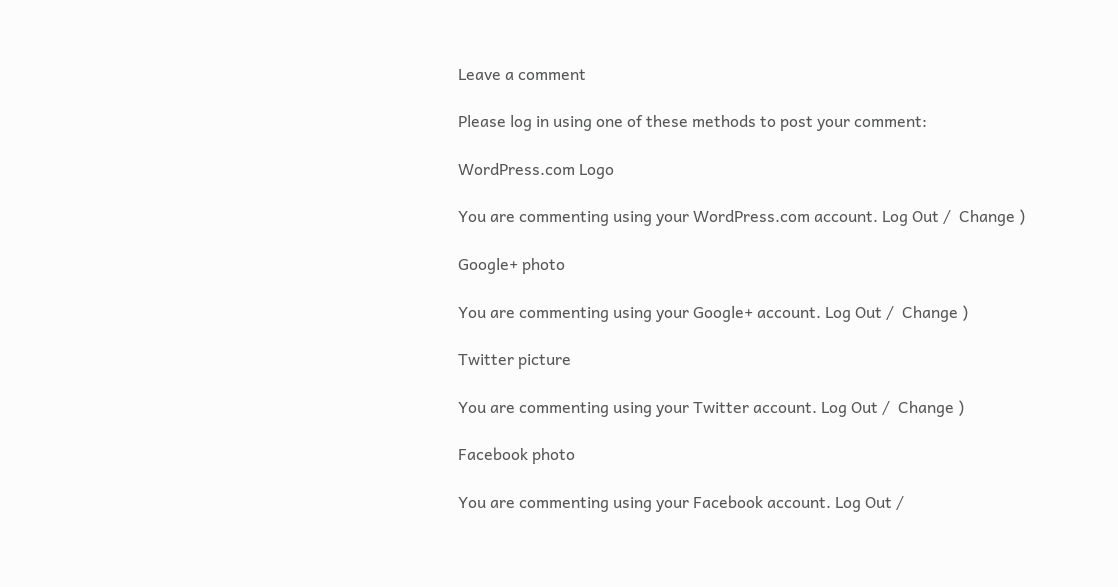Leave a comment

Please log in using one of these methods to post your comment:

WordPress.com Logo

You are commenting using your WordPress.com account. Log Out /  Change )

Google+ photo

You are commenting using your Google+ account. Log Out /  Change )

Twitter picture

You are commenting using your Twitter account. Log Out /  Change )

Facebook photo

You are commenting using your Facebook account. Log Out /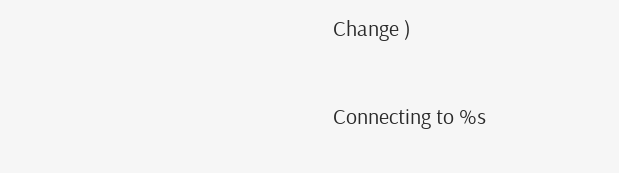Change )

Connecting to %s